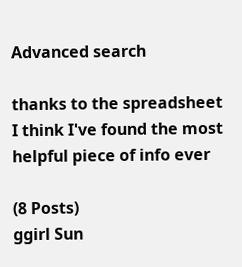Advanced search

thanks to the spreadsheet I think I've found the most helpful piece of info ever

(8 Posts)
ggirl Sun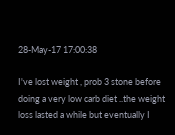28-May-17 17:00:38

I've lost weight , prob 3 stone before doing a very low carb diet ..the weight loss lasted a while but eventually I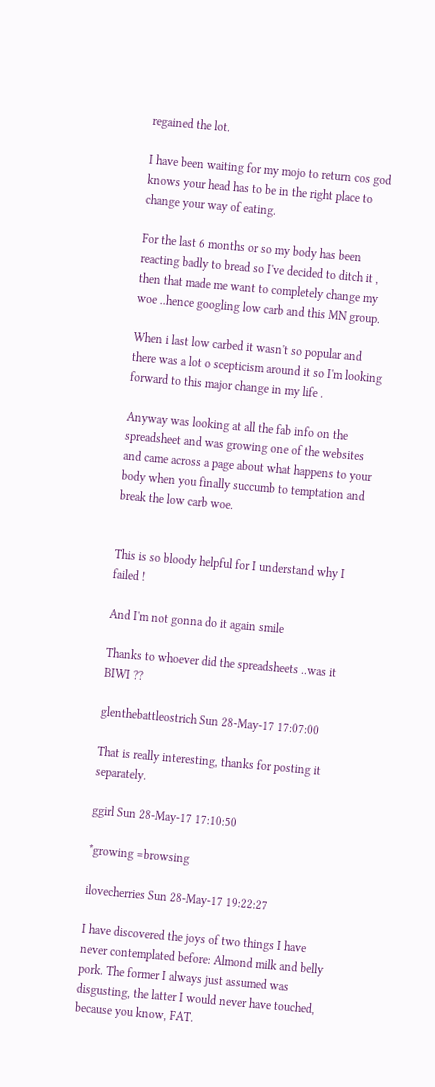regained the lot.

I have been waiting for my mojo to return cos god knows your head has to be in the right place to change your way of eating.

For the last 6 months or so my body has been reacting badly to bread so I've decided to ditch it , then that made me want to completely change my woe ..hence googling low carb and this MN group.

When i last low carbed it wasn't so popular and there was a lot o scepticism around it so I'm looking forward to this major change in my life .

Anyway was looking at all the fab info on the spreadsheet and was growing one of the websites and came across a page about what happens to your body when you finally succumb to temptation and break the low carb woe.


This is so bloody helpful for I understand why I failed !

And I'm not gonna do it again smile

Thanks to whoever did the spreadsheets ..was it BIWI ??

glenthebattleostrich Sun 28-May-17 17:07:00

That is really interesting, thanks for posting it separately.

ggirl Sun 28-May-17 17:10:50

*growing =browsing

ilovecherries Sun 28-May-17 19:22:27

I have discovered the joys of two things I have never contemplated before: Almond milk and belly pork. The former I always just assumed was disgusting, the latter I would never have touched, because you know, FAT.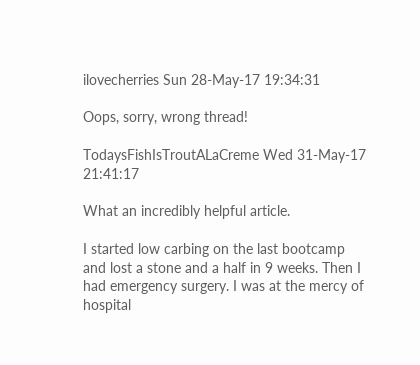ilovecherries Sun 28-May-17 19:34:31

Oops, sorry, wrong thread!

TodaysFishIsTroutALaCreme Wed 31-May-17 21:41:17

What an incredibly helpful article.

I started low carbing on the last bootcamp and lost a stone and a half in 9 weeks. Then I had emergency surgery. I was at the mercy of hospital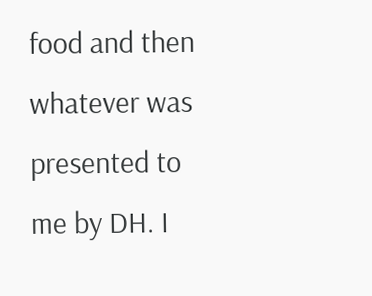food and then whatever was presented to me by DH. I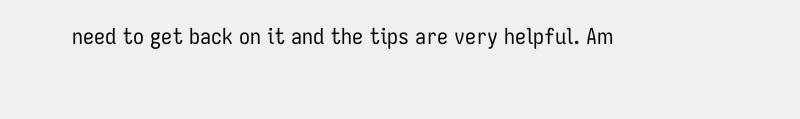need to get back on it and the tips are very helpful. Am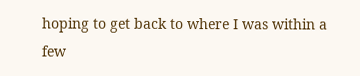hoping to get back to where I was within a few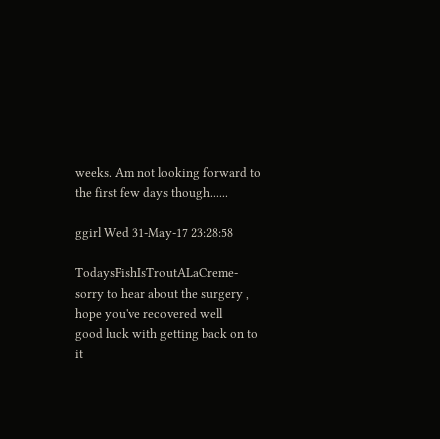weeks. Am not looking forward to the first few days though......

ggirl Wed 31-May-17 23:28:58

TodaysFishIsTroutALaCreme- sorry to hear about the surgery , hope you've recovered well
good luck with getting back on to it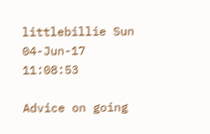littlebillie Sun 04-Jun-17 11:08:53

Advice on going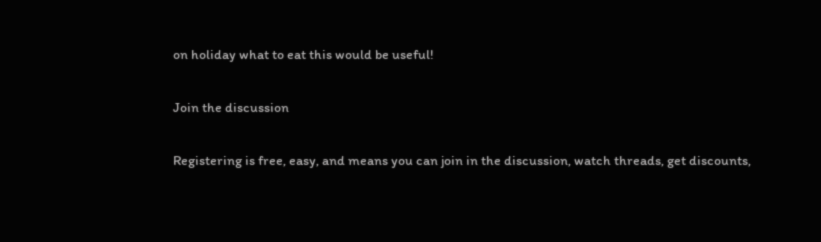on holiday what to eat this would be useful!

Join the discussion

Registering is free, easy, and means you can join in the discussion, watch threads, get discounts,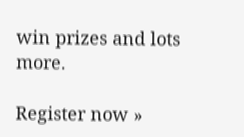win prizes and lots more.

Register now »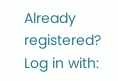Already registered? Log in with: